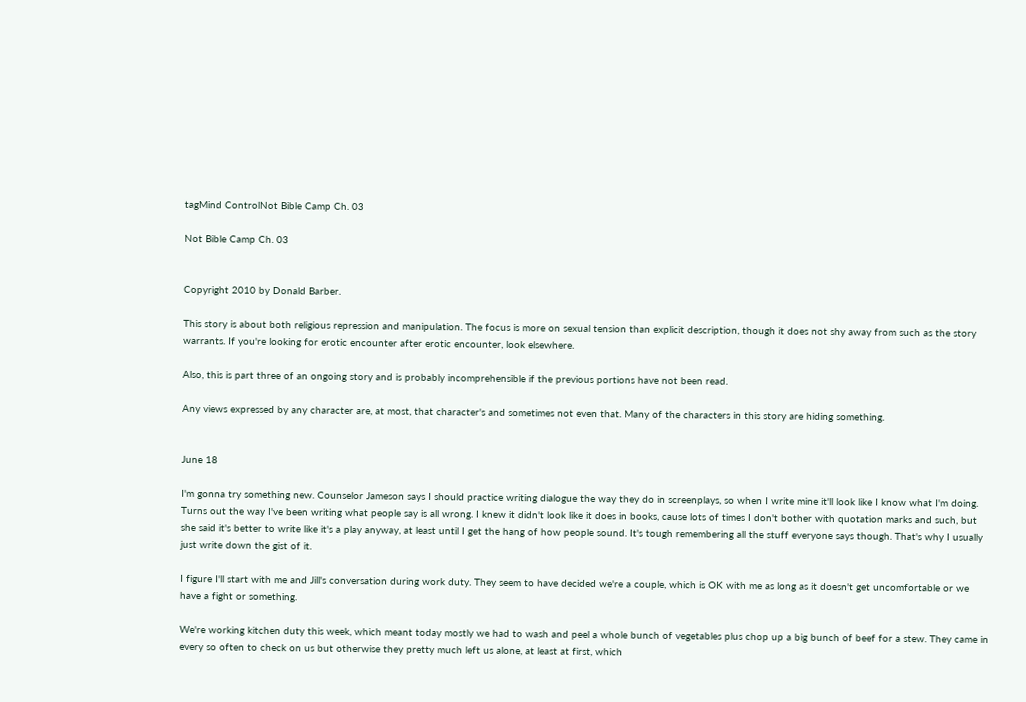tagMind ControlNot Bible Camp Ch. 03

Not Bible Camp Ch. 03


Copyright 2010 by Donald Barber.

This story is about both religious repression and manipulation. The focus is more on sexual tension than explicit description, though it does not shy away from such as the story warrants. If you're looking for erotic encounter after erotic encounter, look elsewhere.

Also, this is part three of an ongoing story and is probably incomprehensible if the previous portions have not been read.

Any views expressed by any character are, at most, that character's and sometimes not even that. Many of the characters in this story are hiding something.


June 18

I'm gonna try something new. Counselor Jameson says I should practice writing dialogue the way they do in screenplays, so when I write mine it'll look like I know what I'm doing. Turns out the way I've been writing what people say is all wrong. I knew it didn't look like it does in books, cause lots of times I don't bother with quotation marks and such, but she said it's better to write like it's a play anyway, at least until I get the hang of how people sound. It's tough remembering all the stuff everyone says though. That's why I usually just write down the gist of it.

I figure I'll start with me and Jill's conversation during work duty. They seem to have decided we're a couple, which is OK with me as long as it doesn't get uncomfortable or we have a fight or something.

We're working kitchen duty this week, which meant today mostly we had to wash and peel a whole bunch of vegetables plus chop up a big bunch of beef for a stew. They came in every so often to check on us but otherwise they pretty much left us alone, at least at first, which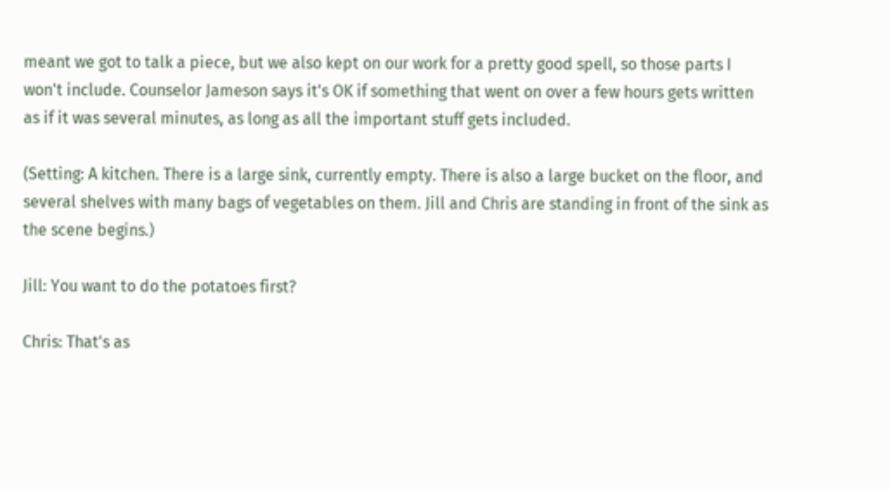meant we got to talk a piece, but we also kept on our work for a pretty good spell, so those parts I won't include. Counselor Jameson says it's OK if something that went on over a few hours gets written as if it was several minutes, as long as all the important stuff gets included.

(Setting: A kitchen. There is a large sink, currently empty. There is also a large bucket on the floor, and several shelves with many bags of vegetables on them. Jill and Chris are standing in front of the sink as the scene begins.)

Jill: You want to do the potatoes first?

Chris: That's as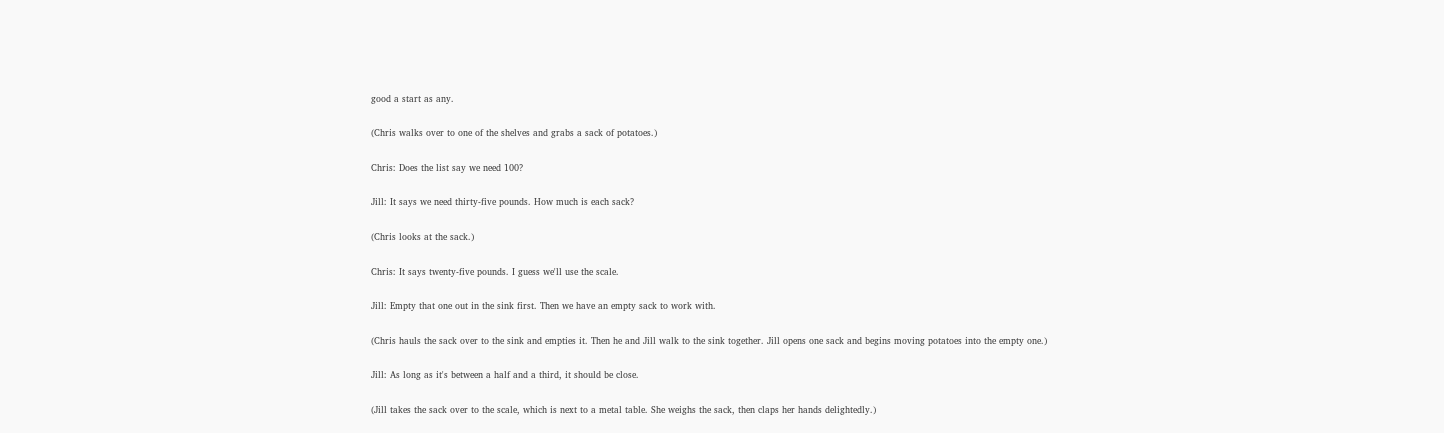good a start as any.

(Chris walks over to one of the shelves and grabs a sack of potatoes.)

Chris: Does the list say we need 100?

Jill: It says we need thirty-five pounds. How much is each sack?

(Chris looks at the sack.)

Chris: It says twenty-five pounds. I guess we'll use the scale.

Jill: Empty that one out in the sink first. Then we have an empty sack to work with.

(Chris hauls the sack over to the sink and empties it. Then he and Jill walk to the sink together. Jill opens one sack and begins moving potatoes into the empty one.)

Jill: As long as it's between a half and a third, it should be close.

(Jill takes the sack over to the scale, which is next to a metal table. She weighs the sack, then claps her hands delightedly.)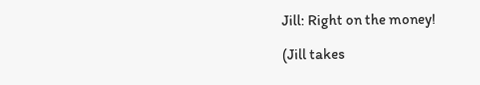Jill: Right on the money!

(Jill takes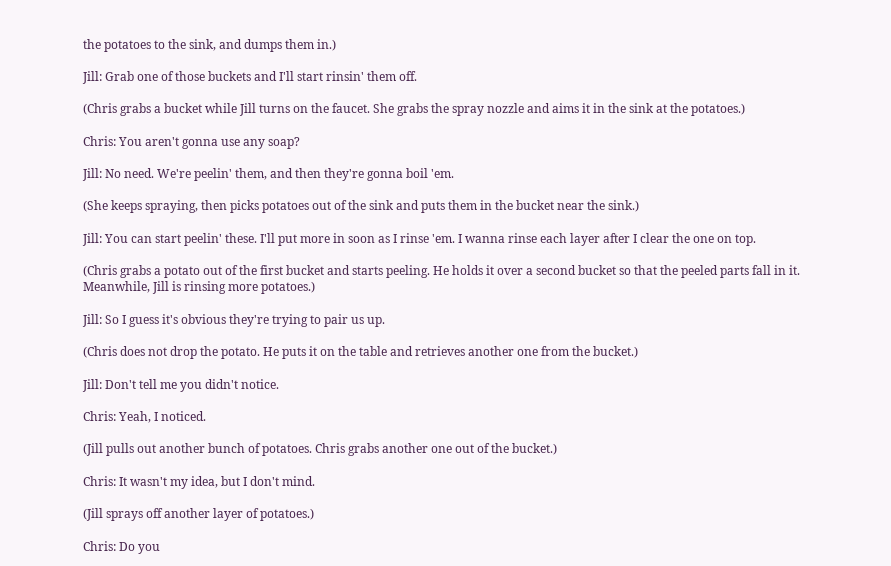the potatoes to the sink, and dumps them in.)

Jill: Grab one of those buckets and I'll start rinsin' them off.

(Chris grabs a bucket while Jill turns on the faucet. She grabs the spray nozzle and aims it in the sink at the potatoes.)

Chris: You aren't gonna use any soap?

Jill: No need. We're peelin' them, and then they're gonna boil 'em.

(She keeps spraying, then picks potatoes out of the sink and puts them in the bucket near the sink.)

Jill: You can start peelin' these. I'll put more in soon as I rinse 'em. I wanna rinse each layer after I clear the one on top.

(Chris grabs a potato out of the first bucket and starts peeling. He holds it over a second bucket so that the peeled parts fall in it. Meanwhile, Jill is rinsing more potatoes.)

Jill: So I guess it's obvious they're trying to pair us up.

(Chris does not drop the potato. He puts it on the table and retrieves another one from the bucket.)

Jill: Don't tell me you didn't notice.

Chris: Yeah, I noticed.

(Jill pulls out another bunch of potatoes. Chris grabs another one out of the bucket.)

Chris: It wasn't my idea, but I don't mind.

(Jill sprays off another layer of potatoes.)

Chris: Do you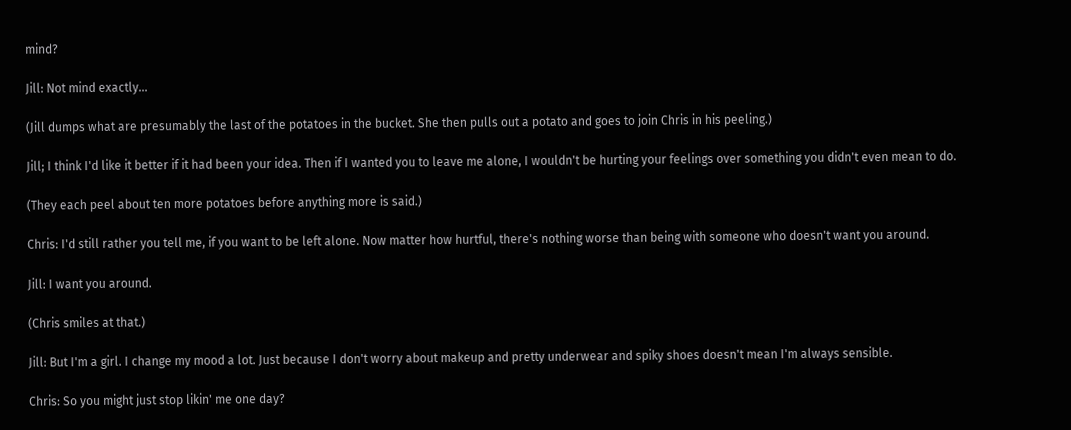mind?

Jill: Not mind exactly...

(Jill dumps what are presumably the last of the potatoes in the bucket. She then pulls out a potato and goes to join Chris in his peeling.)

Jill; I think I'd like it better if it had been your idea. Then if I wanted you to leave me alone, I wouldn't be hurting your feelings over something you didn't even mean to do.

(They each peel about ten more potatoes before anything more is said.)

Chris: I'd still rather you tell me, if you want to be left alone. Now matter how hurtful, there's nothing worse than being with someone who doesn't want you around.

Jill: I want you around.

(Chris smiles at that.)

Jill: But I'm a girl. I change my mood a lot. Just because I don't worry about makeup and pretty underwear and spiky shoes doesn't mean I'm always sensible.

Chris: So you might just stop likin' me one day?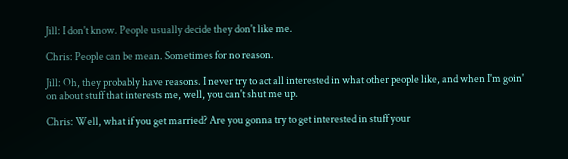Jill: I don't know. People usually decide they don't like me.

Chris: People can be mean. Sometimes for no reason.

Jill: Oh, they probably have reasons. I never try to act all interested in what other people like, and when I'm goin' on about stuff that interests me, well, you can't shut me up.

Chris: Well, what if you get married? Are you gonna try to get interested in stuff your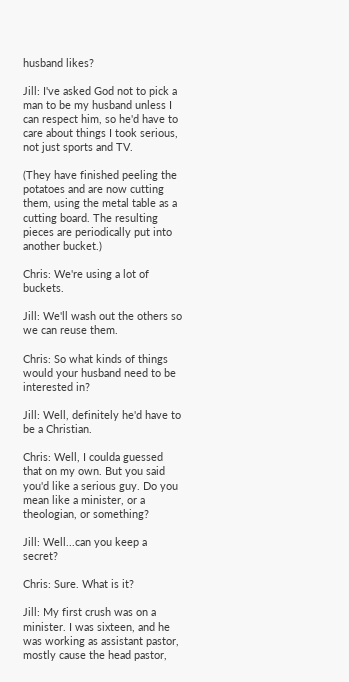husband likes?

Jill: I've asked God not to pick a man to be my husband unless I can respect him, so he'd have to care about things I took serious, not just sports and TV.

(They have finished peeling the potatoes and are now cutting them, using the metal table as a cutting board. The resulting pieces are periodically put into another bucket.)

Chris: We're using a lot of buckets.

Jill: We'll wash out the others so we can reuse them.

Chris: So what kinds of things would your husband need to be interested in?

Jill: Well, definitely he'd have to be a Christian.

Chris: Well, I coulda guessed that on my own. But you said you'd like a serious guy. Do you mean like a minister, or a theologian, or something?

Jill: Well...can you keep a secret?

Chris: Sure. What is it?

Jill: My first crush was on a minister. I was sixteen, and he was working as assistant pastor, mostly cause the head pastor,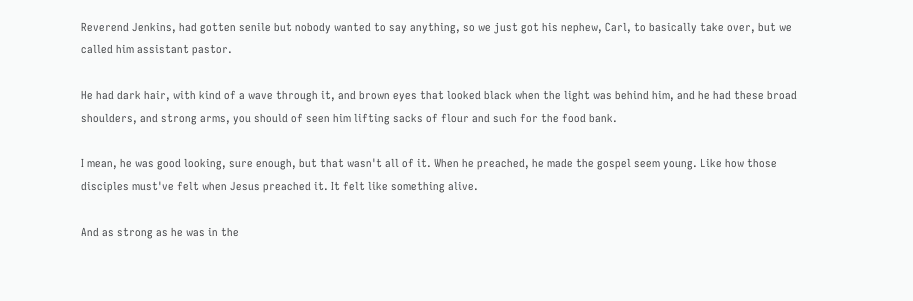Reverend Jenkins, had gotten senile but nobody wanted to say anything, so we just got his nephew, Carl, to basically take over, but we called him assistant pastor.

He had dark hair, with kind of a wave through it, and brown eyes that looked black when the light was behind him, and he had these broad shoulders, and strong arms, you should of seen him lifting sacks of flour and such for the food bank.

I mean, he was good looking, sure enough, but that wasn't all of it. When he preached, he made the gospel seem young. Like how those disciples must've felt when Jesus preached it. It felt like something alive.

And as strong as he was in the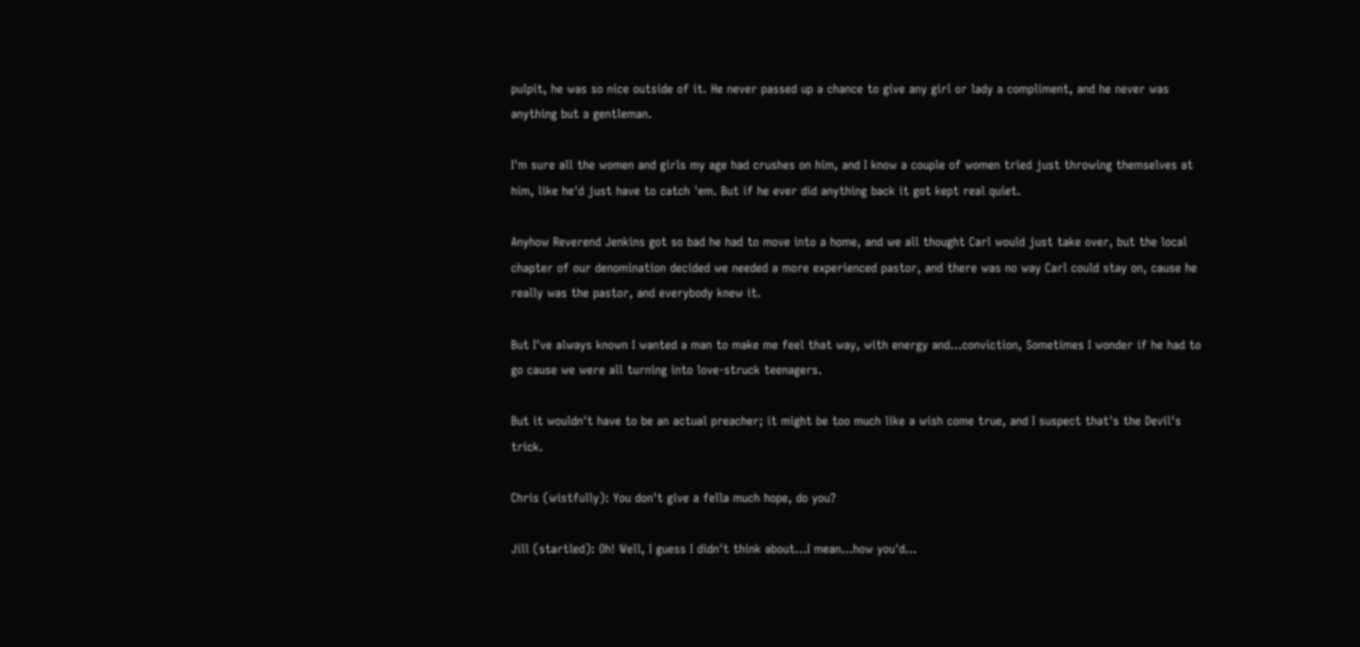pulpit, he was so nice outside of it. He never passed up a chance to give any girl or lady a compliment, and he never was anything but a gentleman.

I'm sure all the women and girls my age had crushes on him, and I know a couple of women tried just throwing themselves at him, like he'd just have to catch 'em. But if he ever did anything back it got kept real quiet.

Anyhow Reverend Jenkins got so bad he had to move into a home, and we all thought Carl would just take over, but the local chapter of our denomination decided we needed a more experienced pastor, and there was no way Carl could stay on, cause he really was the pastor, and everybody knew it.

But I've always known I wanted a man to make me feel that way, with energy and...conviction, Sometimes I wonder if he had to go cause we were all turning into love-struck teenagers.

But it wouldn't have to be an actual preacher; it might be too much like a wish come true, and I suspect that's the Devil's trick.

Chris (wistfully): You don't give a fella much hope, do you?

Jill (startled): Oh! Well, I guess I didn't think about...I mean...how you'd...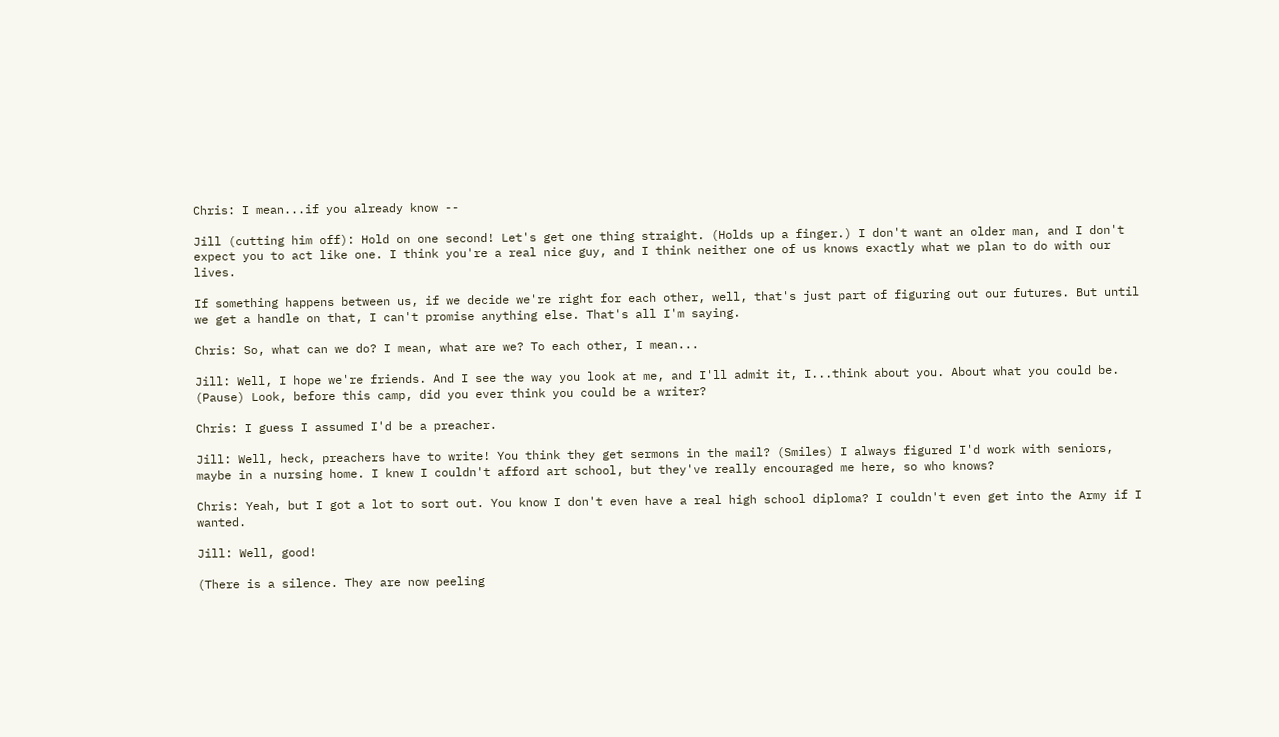Chris: I mean...if you already know --

Jill (cutting him off): Hold on one second! Let's get one thing straight. (Holds up a finger.) I don't want an older man, and I don't expect you to act like one. I think you're a real nice guy, and I think neither one of us knows exactly what we plan to do with our lives.

If something happens between us, if we decide we're right for each other, well, that's just part of figuring out our futures. But until we get a handle on that, I can't promise anything else. That's all I'm saying.

Chris: So, what can we do? I mean, what are we? To each other, I mean...

Jill: Well, I hope we're friends. And I see the way you look at me, and I'll admit it, I...think about you. About what you could be. (Pause) Look, before this camp, did you ever think you could be a writer?

Chris: I guess I assumed I'd be a preacher.

Jill: Well, heck, preachers have to write! You think they get sermons in the mail? (Smiles) I always figured I'd work with seniors, maybe in a nursing home. I knew I couldn't afford art school, but they've really encouraged me here, so who knows?

Chris: Yeah, but I got a lot to sort out. You know I don't even have a real high school diploma? I couldn't even get into the Army if I wanted.

Jill: Well, good!

(There is a silence. They are now peeling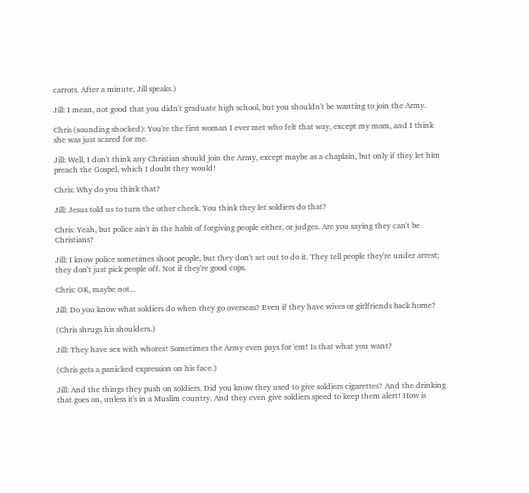carrots. After a minute, Jill speaks.)

Jill: I mean, not good that you didn't graduate high school, but you shouldn't be wanting to join the Army.

Chris (sounding shocked): You're the first woman I ever met who felt that way, except my mom, and I think she was just scared for me.

Jill: Well, I don't think any Christian should join the Army, except maybe as a chaplain, but only if they let him preach the Gospel, which I doubt they would!

Chris: Why do you think that?

Jill: Jesus told us to turn the other cheek. You think they let soldiers do that?

Chris: Yeah, but police ain't in the habit of forgiving people either, or judges. Are you saying they can't be Christians?

Jill: I know police sometimes shoot people, but they don't set out to do it. They tell people they're under arrest; they don't just pick people off. Not if they're good cops.

Chris: OK, maybe not...

Jill: Do you know what soldiers do when they go overseas? Even if they have wives or girlfriends back home?

(Chris shrugs his shoulders.)

Jill: They have sex with whores! Sometimes the Army even pays for 'em! Is that what you want?

(Chris gets a panicked expression on his face.)

Jill: And the things they push on soldiers. Did you know they used to give soldiers cigarettes? And the drinking that goes on, unless it's in a Muslim country. And they even give soldiers speed to keep them alert! How is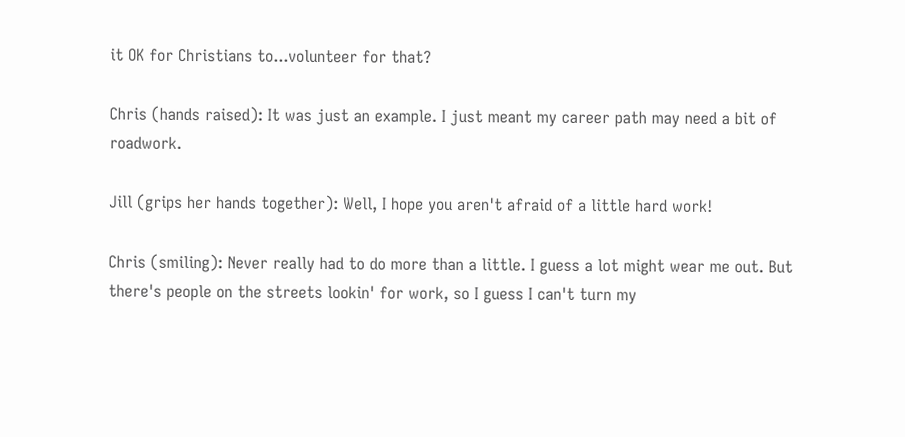it OK for Christians to...volunteer for that?

Chris (hands raised): It was just an example. I just meant my career path may need a bit of roadwork.

Jill (grips her hands together): Well, I hope you aren't afraid of a little hard work!

Chris (smiling): Never really had to do more than a little. I guess a lot might wear me out. But there's people on the streets lookin' for work, so I guess I can't turn my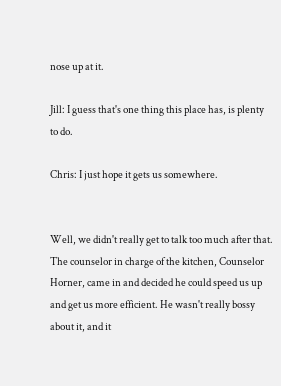nose up at it.

Jill: I guess that's one thing this place has, is plenty to do.

Chris: I just hope it gets us somewhere.


Well, we didn't really get to talk too much after that. The counselor in charge of the kitchen, Counselor Horner, came in and decided he could speed us up and get us more efficient. He wasn't really bossy about it, and it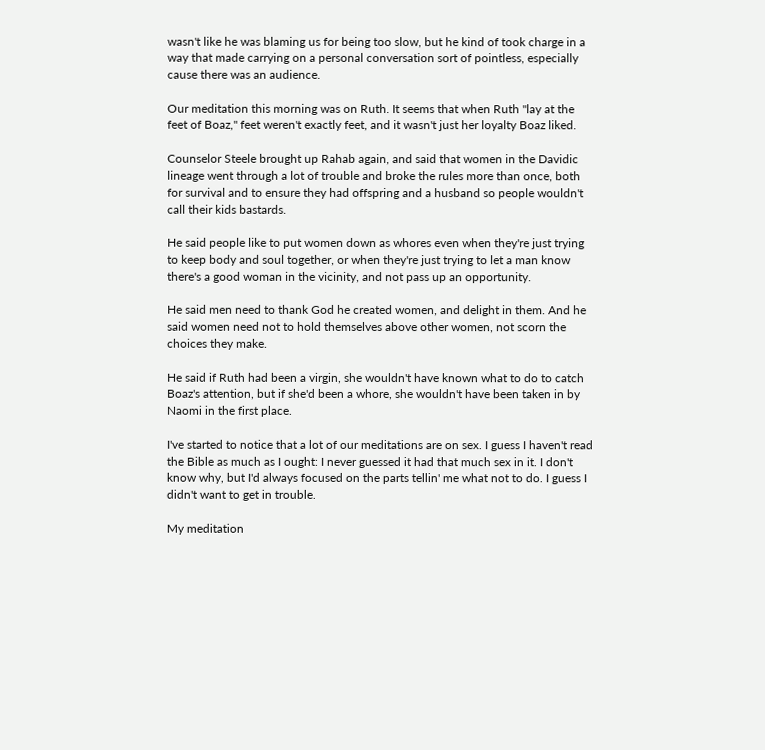wasn't like he was blaming us for being too slow, but he kind of took charge in a way that made carrying on a personal conversation sort of pointless, especially cause there was an audience.

Our meditation this morning was on Ruth. It seems that when Ruth "lay at the feet of Boaz," feet weren't exactly feet, and it wasn't just her loyalty Boaz liked.

Counselor Steele brought up Rahab again, and said that women in the Davidic lineage went through a lot of trouble and broke the rules more than once, both for survival and to ensure they had offspring and a husband so people wouldn't call their kids bastards.

He said people like to put women down as whores even when they're just trying to keep body and soul together, or when they're just trying to let a man know there's a good woman in the vicinity, and not pass up an opportunity.

He said men need to thank God he created women, and delight in them. And he said women need not to hold themselves above other women, not scorn the choices they make.

He said if Ruth had been a virgin, she wouldn't have known what to do to catch Boaz's attention, but if she'd been a whore, she wouldn't have been taken in by Naomi in the first place.

I've started to notice that a lot of our meditations are on sex. I guess I haven't read the Bible as much as I ought: I never guessed it had that much sex in it. I don't know why, but I'd always focused on the parts tellin' me what not to do. I guess I didn't want to get in trouble.

My meditation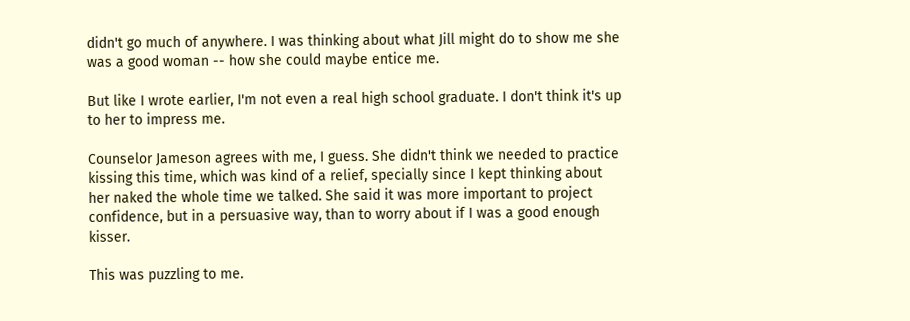didn't go much of anywhere. I was thinking about what Jill might do to show me she was a good woman -- how she could maybe entice me.

But like I wrote earlier, I'm not even a real high school graduate. I don't think it's up to her to impress me.

Counselor Jameson agrees with me, I guess. She didn't think we needed to practice kissing this time, which was kind of a relief, specially since I kept thinking about her naked the whole time we talked. She said it was more important to project confidence, but in a persuasive way, than to worry about if I was a good enough kisser.

This was puzzling to me.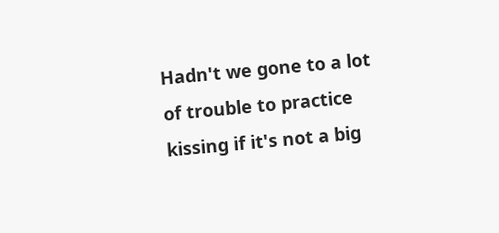Hadn't we gone to a lot of trouble to practice kissing if it's not a big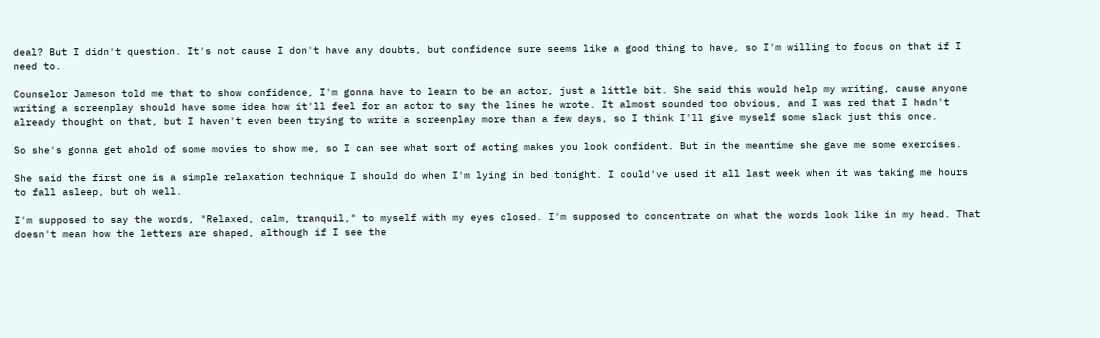deal? But I didn't question. It's not cause I don't have any doubts, but confidence sure seems like a good thing to have, so I'm willing to focus on that if I need to.

Counselor Jameson told me that to show confidence, I'm gonna have to learn to be an actor, just a little bit. She said this would help my writing, cause anyone writing a screenplay should have some idea how it'll feel for an actor to say the lines he wrote. It almost sounded too obvious, and I was red that I hadn't already thought on that, but I haven't even been trying to write a screenplay more than a few days, so I think I'll give myself some slack just this once.

So she's gonna get ahold of some movies to show me, so I can see what sort of acting makes you look confident. But in the meantime she gave me some exercises.

She said the first one is a simple relaxation technique I should do when I'm lying in bed tonight. I could've used it all last week when it was taking me hours to fall asleep, but oh well.

I'm supposed to say the words, "Relaxed, calm, tranquil," to myself with my eyes closed. I'm supposed to concentrate on what the words look like in my head. That doesn't mean how the letters are shaped, although if I see the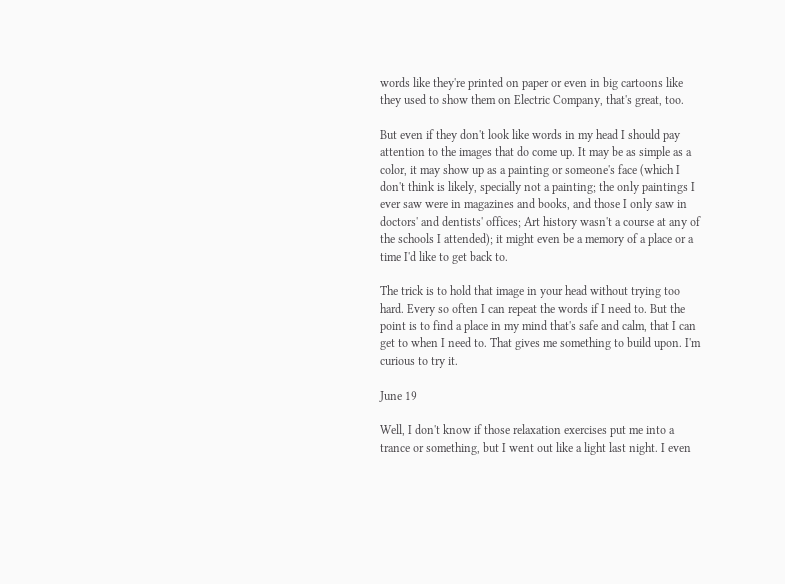words like they're printed on paper or even in big cartoons like they used to show them on Electric Company, that's great, too.

But even if they don't look like words in my head I should pay attention to the images that do come up. It may be as simple as a color, it may show up as a painting or someone's face (which I don't think is likely, specially not a painting; the only paintings I ever saw were in magazines and books, and those I only saw in doctors' and dentists' offices; Art history wasn't a course at any of the schools I attended); it might even be a memory of a place or a time I'd like to get back to.

The trick is to hold that image in your head without trying too hard. Every so often I can repeat the words if I need to. But the point is to find a place in my mind that's safe and calm, that I can get to when I need to. That gives me something to build upon. I'm curious to try it.

June 19

Well, I don't know if those relaxation exercises put me into a trance or something, but I went out like a light last night. I even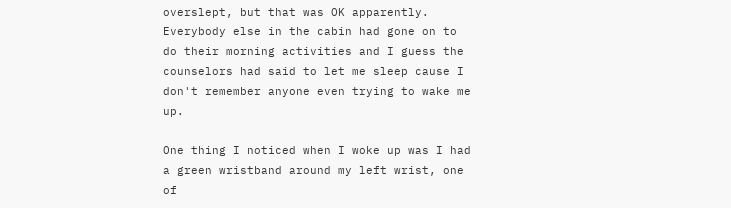overslept, but that was OK apparently. Everybody else in the cabin had gone on to do their morning activities and I guess the counselors had said to let me sleep cause I don't remember anyone even trying to wake me up.

One thing I noticed when I woke up was I had a green wristband around my left wrist, one of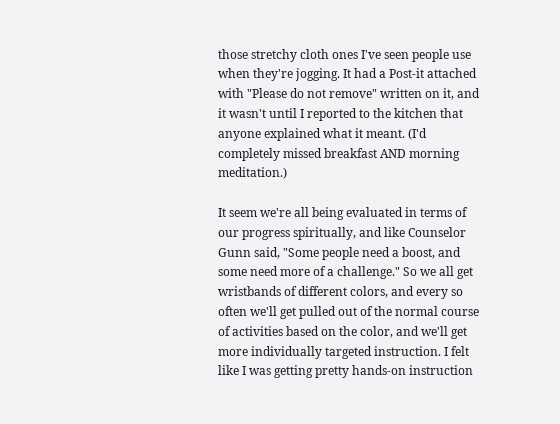those stretchy cloth ones I've seen people use when they're jogging. It had a Post-it attached with "Please do not remove" written on it, and it wasn't until I reported to the kitchen that anyone explained what it meant. (I'd completely missed breakfast AND morning meditation.)

It seem we're all being evaluated in terms of our progress spiritually, and like Counselor Gunn said, "Some people need a boost, and some need more of a challenge." So we all get wristbands of different colors, and every so often we'll get pulled out of the normal course of activities based on the color, and we'll get more individually targeted instruction. I felt like I was getting pretty hands-on instruction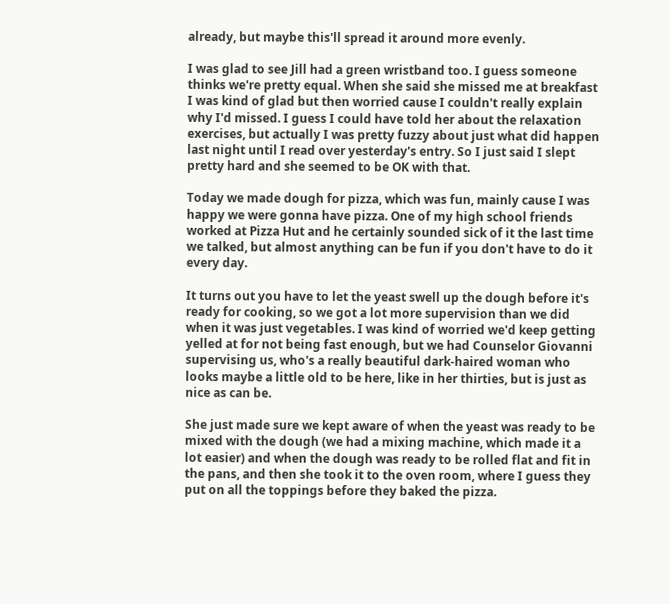already, but maybe this'll spread it around more evenly.

I was glad to see Jill had a green wristband too. I guess someone thinks we're pretty equal. When she said she missed me at breakfast I was kind of glad but then worried cause I couldn't really explain why I'd missed. I guess I could have told her about the relaxation exercises, but actually I was pretty fuzzy about just what did happen last night until I read over yesterday's entry. So I just said I slept pretty hard and she seemed to be OK with that.

Today we made dough for pizza, which was fun, mainly cause I was happy we were gonna have pizza. One of my high school friends worked at Pizza Hut and he certainly sounded sick of it the last time we talked, but almost anything can be fun if you don't have to do it every day.

It turns out you have to let the yeast swell up the dough before it's ready for cooking, so we got a lot more supervision than we did when it was just vegetables. I was kind of worried we'd keep getting yelled at for not being fast enough, but we had Counselor Giovanni supervising us, who's a really beautiful dark-haired woman who looks maybe a little old to be here, like in her thirties, but is just as nice as can be.

She just made sure we kept aware of when the yeast was ready to be mixed with the dough (we had a mixing machine, which made it a lot easier) and when the dough was ready to be rolled flat and fit in the pans, and then she took it to the oven room, where I guess they put on all the toppings before they baked the pizza.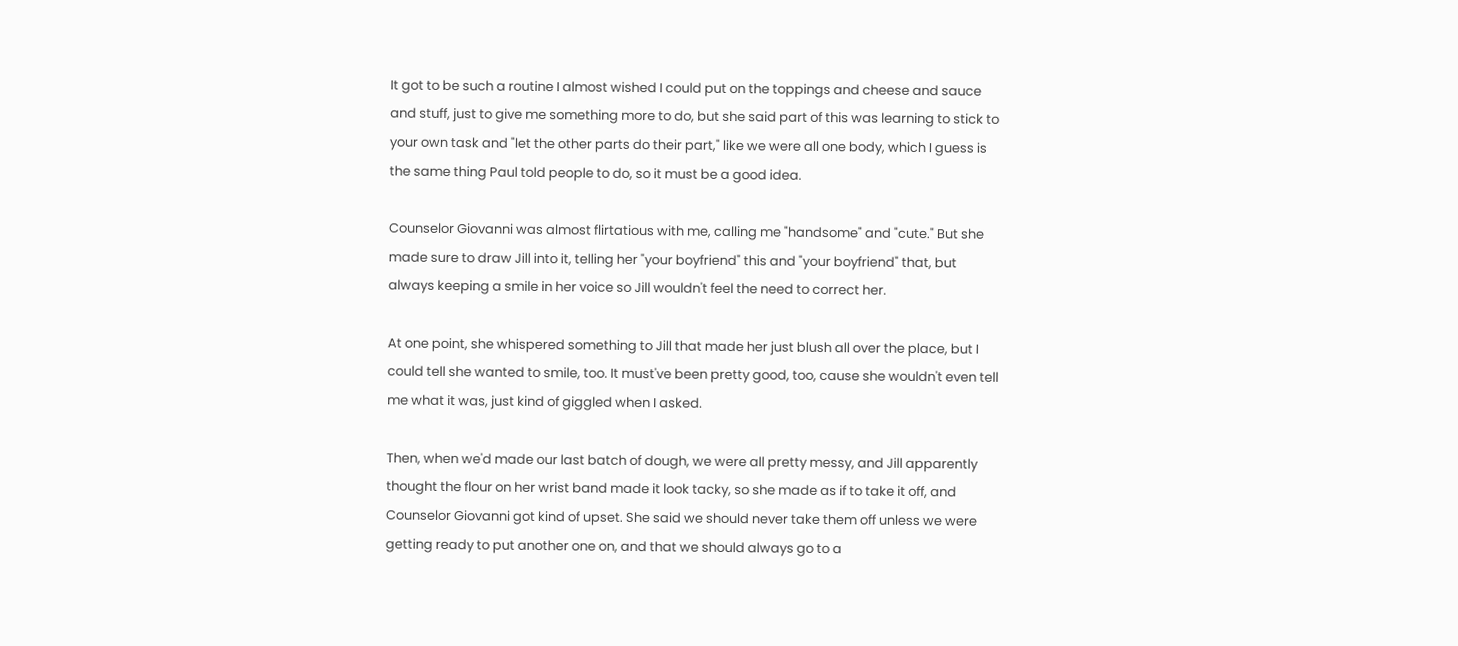It got to be such a routine I almost wished I could put on the toppings and cheese and sauce and stuff, just to give me something more to do, but she said part of this was learning to stick to your own task and "let the other parts do their part," like we were all one body, which I guess is the same thing Paul told people to do, so it must be a good idea.

Counselor Giovanni was almost flirtatious with me, calling me "handsome" and "cute." But she made sure to draw Jill into it, telling her "your boyfriend" this and "your boyfriend" that, but always keeping a smile in her voice so Jill wouldn't feel the need to correct her.

At one point, she whispered something to Jill that made her just blush all over the place, but I could tell she wanted to smile, too. It must've been pretty good, too, cause she wouldn't even tell me what it was, just kind of giggled when I asked.

Then, when we'd made our last batch of dough, we were all pretty messy, and Jill apparently thought the flour on her wrist band made it look tacky, so she made as if to take it off, and Counselor Giovanni got kind of upset. She said we should never take them off unless we were getting ready to put another one on, and that we should always go to a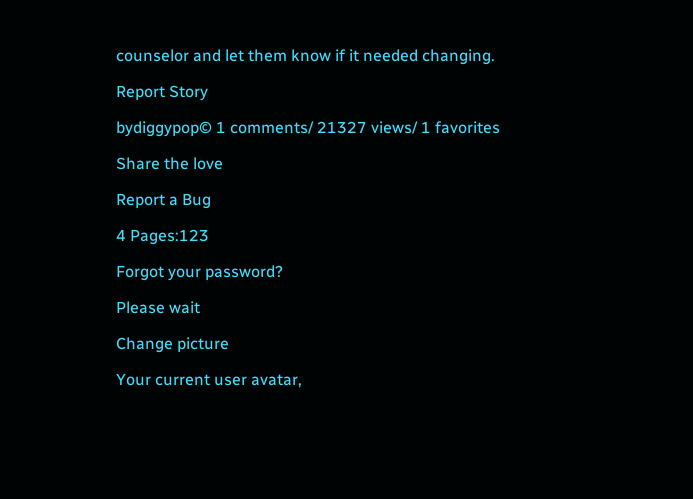counselor and let them know if it needed changing.

Report Story

bydiggypop© 1 comments/ 21327 views/ 1 favorites

Share the love

Report a Bug

4 Pages:123

Forgot your password?

Please wait

Change picture

Your current user avatar,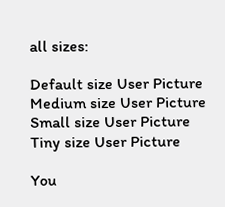all sizes:

Default size User Picture  Medium size User Picture  Small size User Picture  Tiny size User Picture

You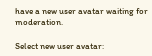have a new user avatar waiting for moderation.

Select new user avatar: